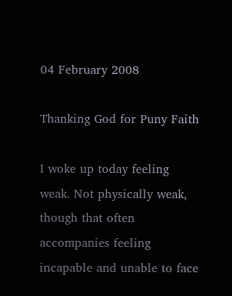04 February 2008

Thanking God for Puny Faith

I woke up today feeling weak. Not physically weak, though that often accompanies feeling incapable and unable to face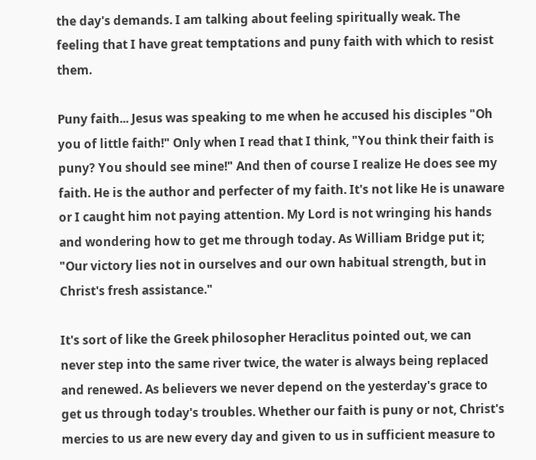the day's demands. I am talking about feeling spiritually weak. The feeling that I have great temptations and puny faith with which to resist them.

Puny faith... Jesus was speaking to me when he accused his disciples "Oh you of little faith!" Only when I read that I think, "You think their faith is puny? You should see mine!" And then of course I realize He does see my faith. He is the author and perfecter of my faith. It's not like He is unaware or I caught him not paying attention. My Lord is not wringing his hands and wondering how to get me through today. As William Bridge put it; "Our victory lies not in ourselves and our own habitual strength, but in Christ's fresh assistance."

It's sort of like the Greek philosopher Heraclitus pointed out, we can never step into the same river twice, the water is always being replaced and renewed. As believers we never depend on the yesterday's grace to get us through today's troubles. Whether our faith is puny or not, Christ's mercies to us are new every day and given to us in sufficient measure to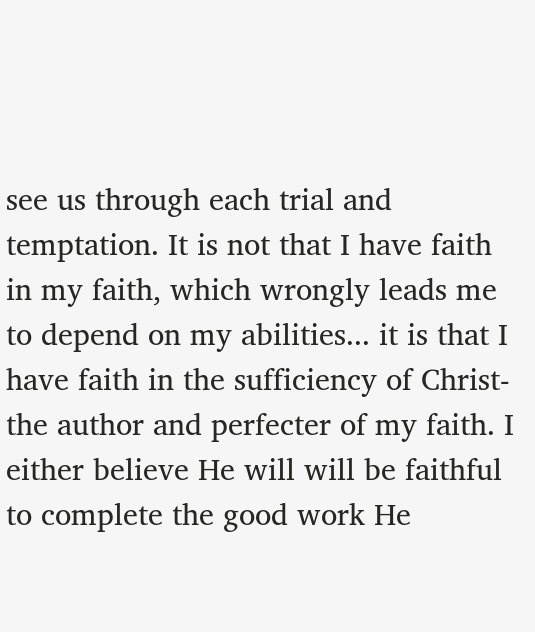see us through each trial and temptation. It is not that I have faith in my faith, which wrongly leads me to depend on my abilities... it is that I have faith in the sufficiency of Christ- the author and perfecter of my faith. I either believe He will will be faithful to complete the good work He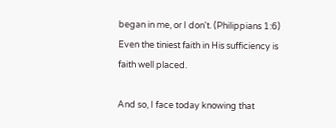began in me, or I don't. (Philippians 1:6) Even the tiniest faith in His sufficiency is faith well placed.

And so, I face today knowing that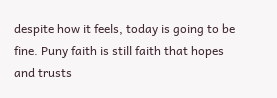despite how it feels, today is going to be fine. Puny faith is still faith that hopes and trusts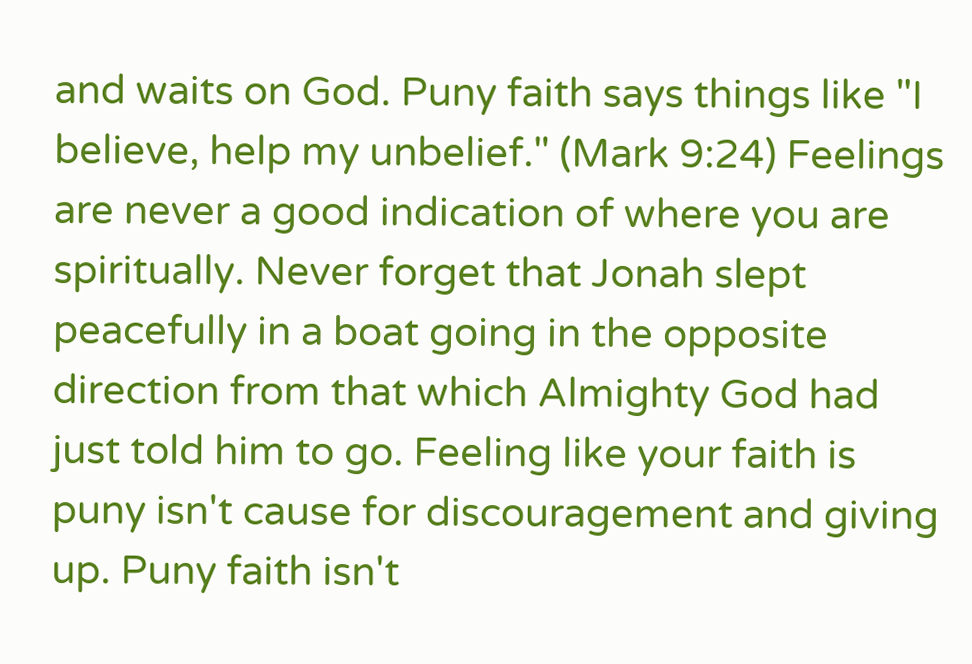and waits on God. Puny faith says things like "I believe, help my unbelief." (Mark 9:24) Feelings are never a good indication of where you are spiritually. Never forget that Jonah slept peacefully in a boat going in the opposite direction from that which Almighty God had just told him to go. Feeling like your faith is puny isn't cause for discouragement and giving up. Puny faith isn't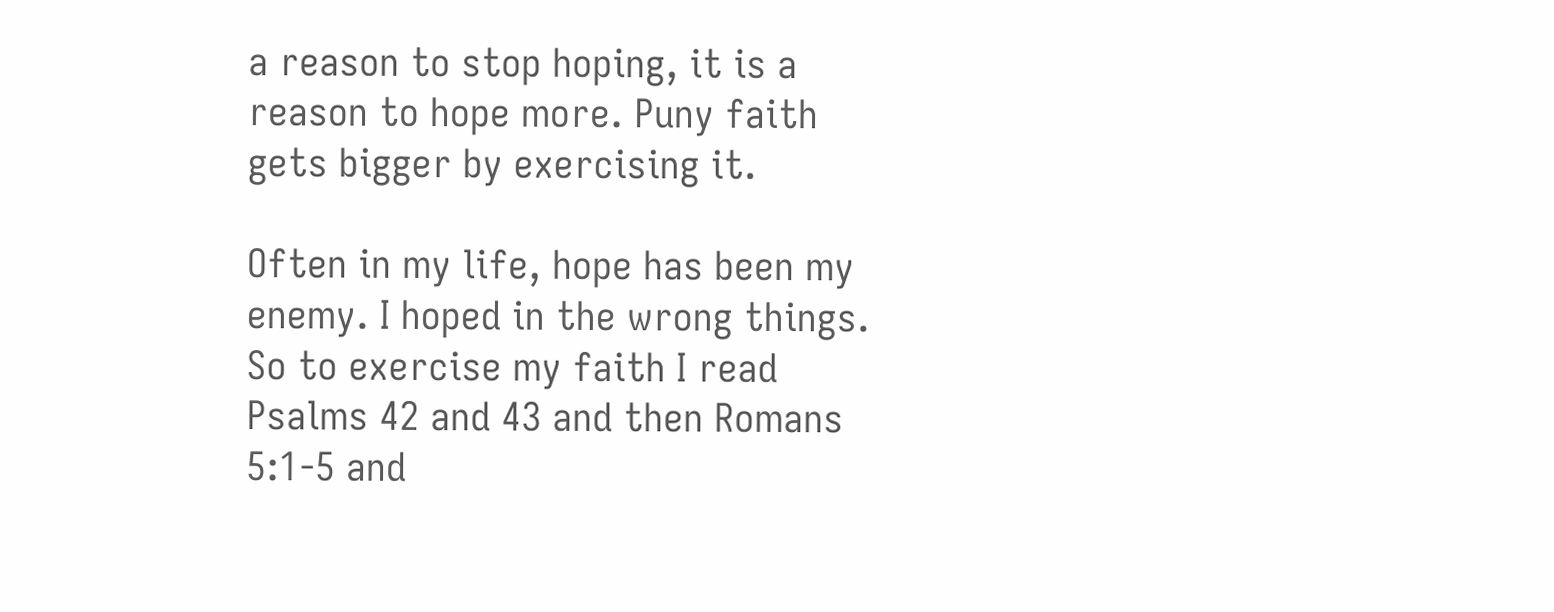a reason to stop hoping, it is a reason to hope more. Puny faith gets bigger by exercising it.

Often in my life, hope has been my enemy. I hoped in the wrong things. So to exercise my faith I read Psalms 42 and 43 and then Romans 5:1-5 and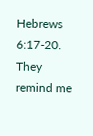Hebrews 6:17-20. They remind me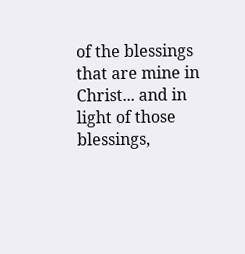of the blessings that are mine in Christ... and in light of those blessings,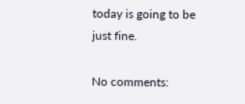today is going to be just fine.

No comments: